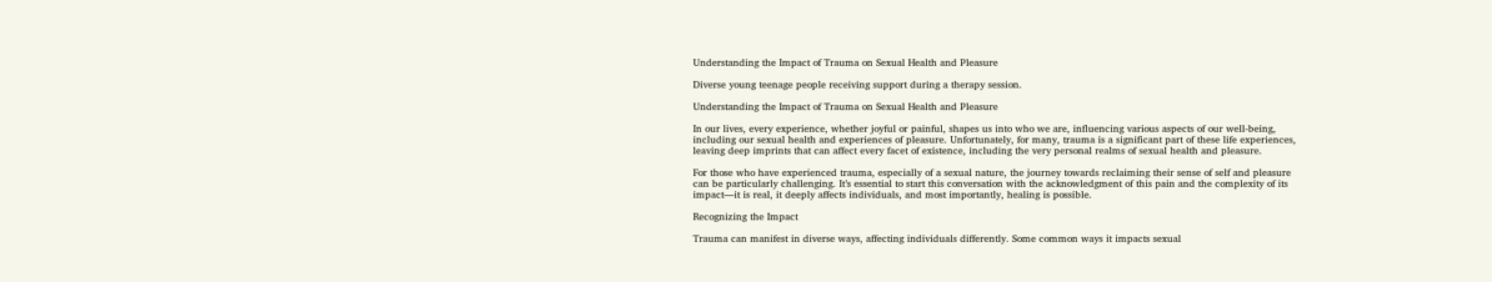Understanding the Impact of Trauma on Sexual Health and Pleasure

Diverse young teenage people receiving support during a therapy session.

Understanding the Impact of Trauma on Sexual Health and Pleasure

In our lives, every experience, whether joyful or painful, shapes us into who we are, influencing various aspects of our well-being, including our sexual health and experiences of pleasure. Unfortunately, for many, trauma is a significant part of these life experiences, leaving deep imprints that can affect every facet of existence, including the very personal realms of sexual health and pleasure.

For those who have experienced trauma, especially of a sexual nature, the journey towards reclaiming their sense of self and pleasure can be particularly challenging. It’s essential to start this conversation with the acknowledgment of this pain and the complexity of its impact—it is real, it deeply affects individuals, and most importantly, healing is possible.

Recognizing the Impact

Trauma can manifest in diverse ways, affecting individuals differently. Some common ways it impacts sexual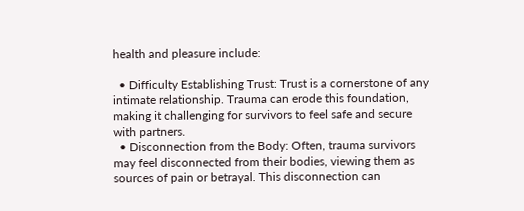health and pleasure include:

  • Difficulty Establishing Trust: Trust is a cornerstone of any intimate relationship. Trauma can erode this foundation, making it challenging for survivors to feel safe and secure with partners.
  • Disconnection from the Body: Often, trauma survivors may feel disconnected from their bodies, viewing them as sources of pain or betrayal. This disconnection can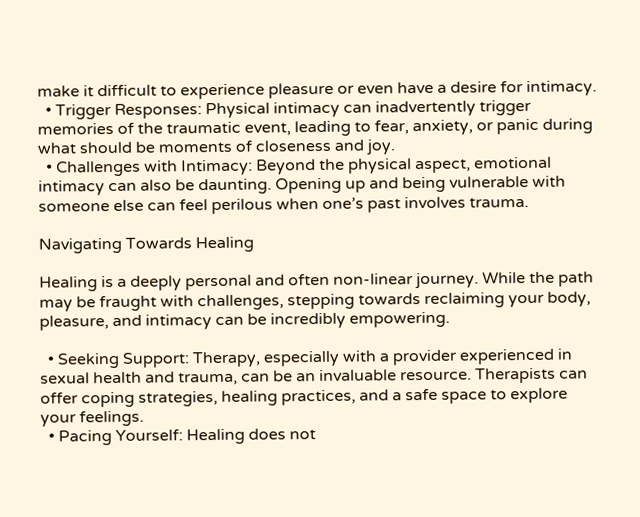make it difficult to experience pleasure or even have a desire for intimacy.
  • Trigger Responses: Physical intimacy can inadvertently trigger memories of the traumatic event, leading to fear, anxiety, or panic during what should be moments of closeness and joy.
  • Challenges with Intimacy: Beyond the physical aspect, emotional intimacy can also be daunting. Opening up and being vulnerable with someone else can feel perilous when one’s past involves trauma.

Navigating Towards Healing

Healing is a deeply personal and often non-linear journey. While the path may be fraught with challenges, stepping towards reclaiming your body, pleasure, and intimacy can be incredibly empowering.

  • Seeking Support: Therapy, especially with a provider experienced in sexual health and trauma, can be an invaluable resource. Therapists can offer coping strategies, healing practices, and a safe space to explore your feelings.
  • Pacing Yourself: Healing does not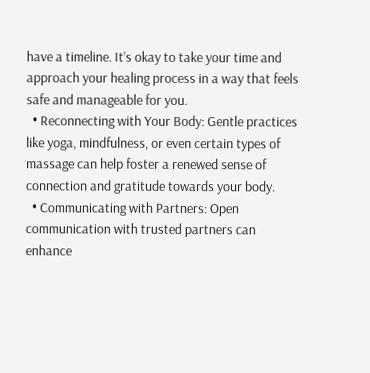have a timeline. It’s okay to take your time and approach your healing process in a way that feels safe and manageable for you.
  • Reconnecting with Your Body: Gentle practices like yoga, mindfulness, or even certain types of massage can help foster a renewed sense of connection and gratitude towards your body.
  • Communicating with Partners: Open communication with trusted partners can enhance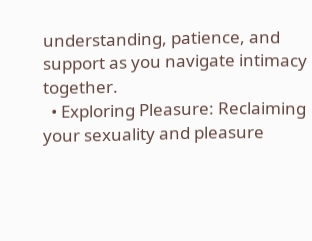understanding, patience, and support as you navigate intimacy together.
  • Exploring Pleasure: Reclaiming your sexuality and pleasure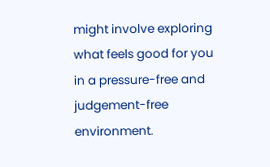might involve exploring what feels good for you in a pressure-free and judgement-free environment.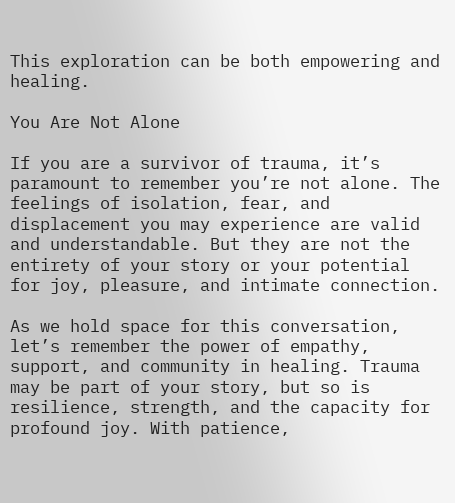This exploration can be both empowering and healing.

You Are Not Alone

If you are a survivor of trauma, it’s paramount to remember you’re not alone. The feelings of isolation, fear, and displacement you may experience are valid and understandable. But they are not the entirety of your story or your potential for joy, pleasure, and intimate connection.

As we hold space for this conversation, let’s remember the power of empathy, support, and community in healing. Trauma may be part of your story, but so is resilience, strength, and the capacity for profound joy. With patience,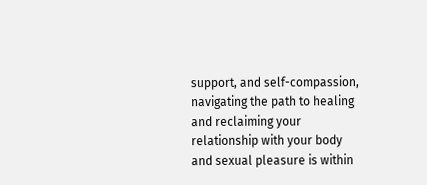support, and self-compassion, navigating the path to healing and reclaiming your relationship with your body and sexual pleasure is within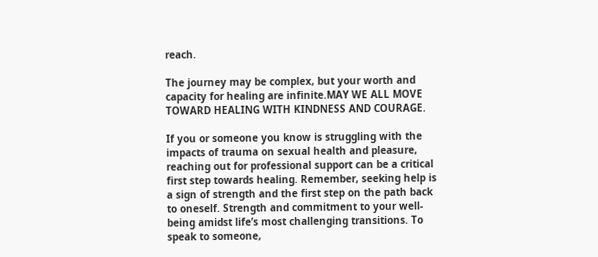reach.

The journey may be complex, but your worth and capacity for healing are infinite.MAY WE ALL MOVE TOWARD HEALING WITH KINDNESS AND COURAGE.

If you or someone you know is struggling with the impacts of trauma on sexual health and pleasure, reaching out for professional support can be a critical first step towards healing. Remember, seeking help is a sign of strength and the first step on the path back to oneself. Strength and commitment to your well-being amidst life’s most challenging transitions. To speak to someone,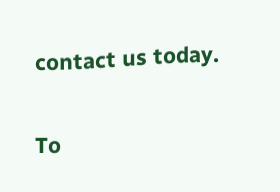contact us today.

To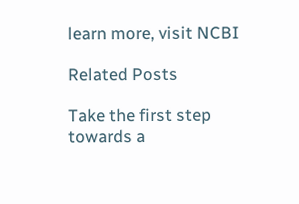learn more, visit NCBI

Related Posts

Take the first step towards a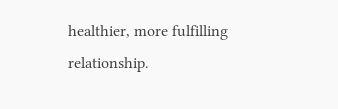healthier, more fulfilling relationship.